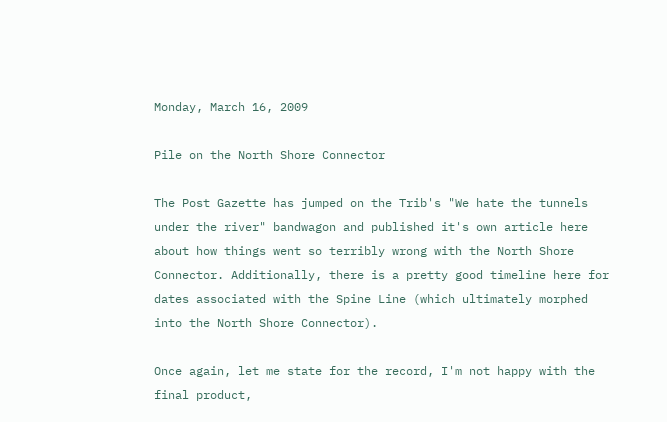Monday, March 16, 2009

Pile on the North Shore Connector

The Post Gazette has jumped on the Trib's "We hate the tunnels under the river" bandwagon and published it's own article here about how things went so terribly wrong with the North Shore Connector. Additionally, there is a pretty good timeline here for dates associated with the Spine Line (which ultimately morphed into the North Shore Connector).

Once again, let me state for the record, I'm not happy with the final product,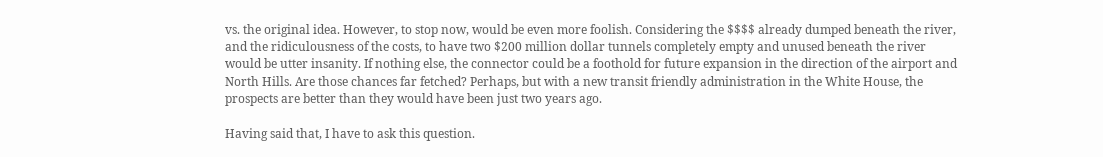vs. the original idea. However, to stop now, would be even more foolish. Considering the $$$$ already dumped beneath the river, and the ridiculousness of the costs, to have two $200 million dollar tunnels completely empty and unused beneath the river would be utter insanity. If nothing else, the connector could be a foothold for future expansion in the direction of the airport and North Hills. Are those chances far fetched? Perhaps, but with a new transit friendly administration in the White House, the prospects are better than they would have been just two years ago.

Having said that, I have to ask this question.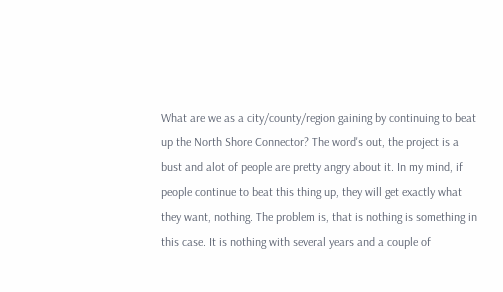What are we as a city/county/region gaining by continuing to beat up the North Shore Connector? The word's out, the project is a bust and alot of people are pretty angry about it. In my mind, if people continue to beat this thing up, they will get exactly what they want, nothing. The problem is, that is nothing is something in this case. It is nothing with several years and a couple of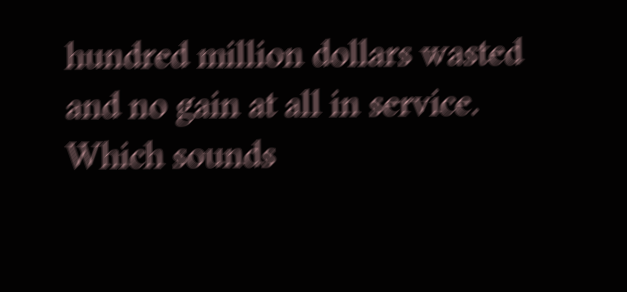hundred million dollars wasted and no gain at all in service. Which sounds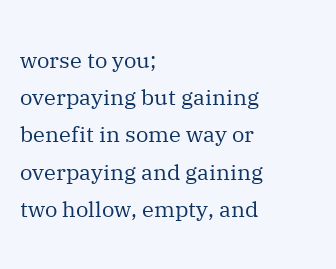worse to you; overpaying but gaining benefit in some way or overpaying and gaining two hollow, empty, and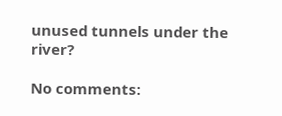unused tunnels under the river?

No comments: